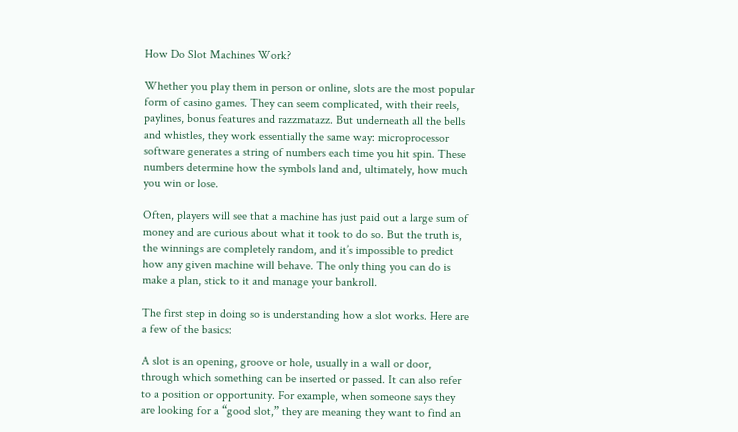How Do Slot Machines Work?

Whether you play them in person or online, slots are the most popular form of casino games. They can seem complicated, with their reels, paylines, bonus features and razzmatazz. But underneath all the bells and whistles, they work essentially the same way: microprocessor software generates a string of numbers each time you hit spin. These numbers determine how the symbols land and, ultimately, how much you win or lose.

Often, players will see that a machine has just paid out a large sum of money and are curious about what it took to do so. But the truth is, the winnings are completely random, and it’s impossible to predict how any given machine will behave. The only thing you can do is make a plan, stick to it and manage your bankroll.

The first step in doing so is understanding how a slot works. Here are a few of the basics:

A slot is an opening, groove or hole, usually in a wall or door, through which something can be inserted or passed. It can also refer to a position or opportunity. For example, when someone says they are looking for a “good slot,” they are meaning they want to find an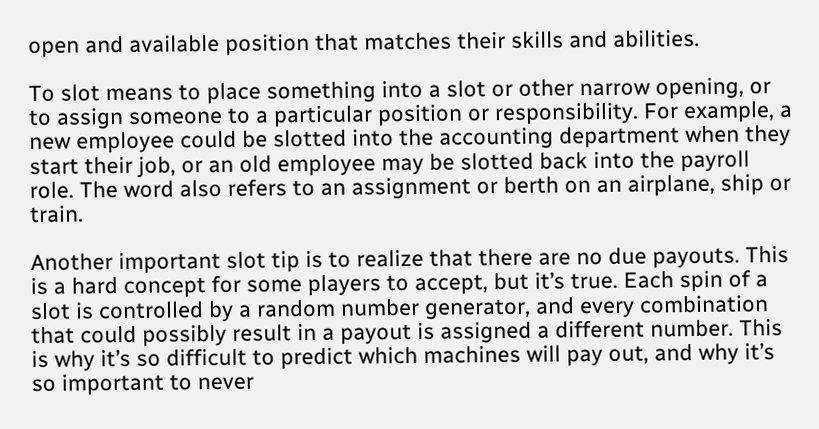open and available position that matches their skills and abilities.

To slot means to place something into a slot or other narrow opening, or to assign someone to a particular position or responsibility. For example, a new employee could be slotted into the accounting department when they start their job, or an old employee may be slotted back into the payroll role. The word also refers to an assignment or berth on an airplane, ship or train.

Another important slot tip is to realize that there are no due payouts. This is a hard concept for some players to accept, but it’s true. Each spin of a slot is controlled by a random number generator, and every combination that could possibly result in a payout is assigned a different number. This is why it’s so difficult to predict which machines will pay out, and why it’s so important to never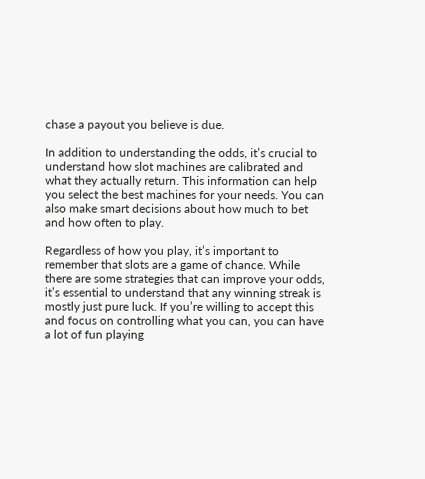chase a payout you believe is due.

In addition to understanding the odds, it’s crucial to understand how slot machines are calibrated and what they actually return. This information can help you select the best machines for your needs. You can also make smart decisions about how much to bet and how often to play.

Regardless of how you play, it’s important to remember that slots are a game of chance. While there are some strategies that can improve your odds, it’s essential to understand that any winning streak is mostly just pure luck. If you’re willing to accept this and focus on controlling what you can, you can have a lot of fun playing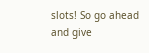slots! So go ahead and give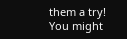them a try! You might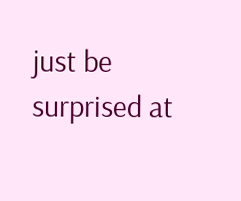just be surprised at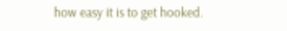how easy it is to get hooked.